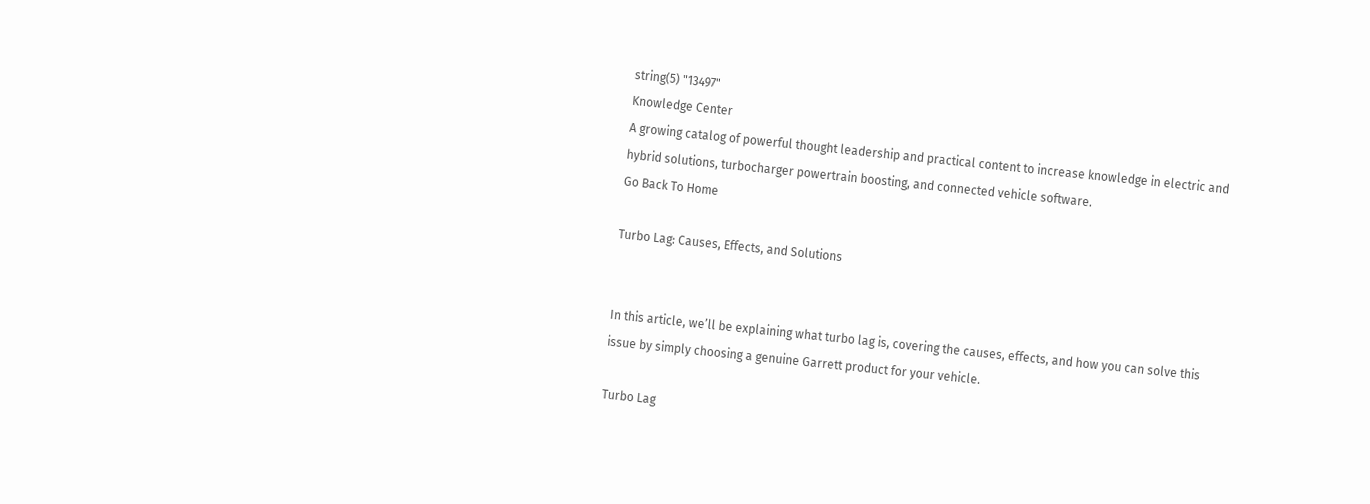string(5) "13497"
Knowledge Center
A growing catalog of powerful thought leadership and practical content to increase knowledge in electric and hybrid solutions, turbocharger powertrain boosting, and connected vehicle software.
Go Back To Home

Turbo Lag: Causes, Effects, and Solutions


In this article, we’ll be explaining what turbo lag is, covering the causes, effects, and how you can solve this issue by simply choosing a genuine Garrett product for your vehicle.

Turbo Lag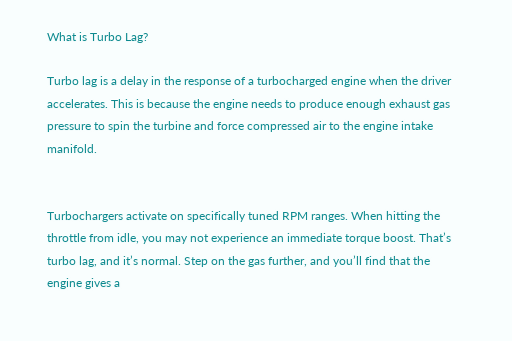What is Turbo Lag?

Turbo lag is a delay in the response of a turbocharged engine when the driver accelerates. This is because the engine needs to produce enough exhaust gas pressure to spin the turbine and force compressed air to the engine intake manifold.


Turbochargers activate on specifically tuned RPM ranges. When hitting the throttle from idle, you may not experience an immediate torque boost. That’s turbo lag, and it’s normal. Step on the gas further, and you’ll find that the engine gives a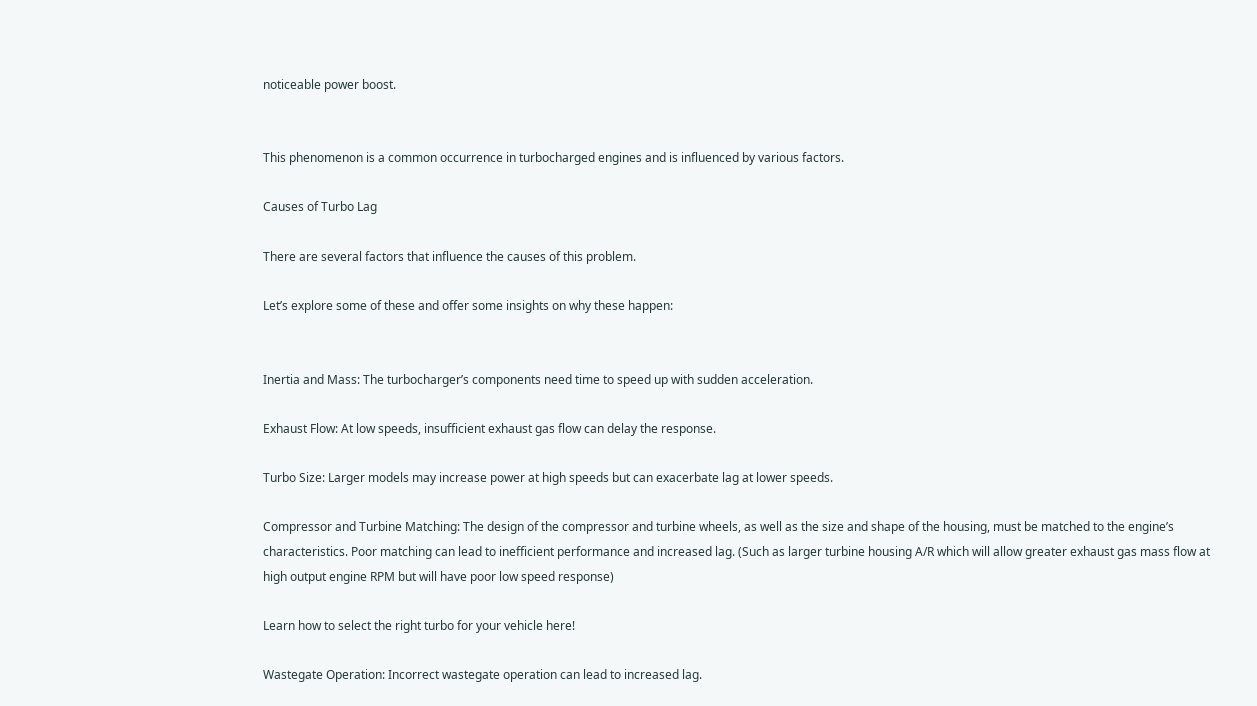noticeable power boost.


This phenomenon is a common occurrence in turbocharged engines and is influenced by various factors.

Causes of Turbo Lag

There are several factors that influence the causes of this problem.

Let’s explore some of these and offer some insights on why these happen:


Inertia and Mass: The turbocharger’s components need time to speed up with sudden acceleration.

Exhaust Flow: At low speeds, insufficient exhaust gas flow can delay the response.

Turbo Size: Larger models may increase power at high speeds but can exacerbate lag at lower speeds.

Compressor and Turbine Matching: The design of the compressor and turbine wheels, as well as the size and shape of the housing, must be matched to the engine’s characteristics. Poor matching can lead to inefficient performance and increased lag. (Such as larger turbine housing A/R which will allow greater exhaust gas mass flow at high output engine RPM but will have poor low speed response)

Learn how to select the right turbo for your vehicle here!

Wastegate Operation: Incorrect wastegate operation can lead to increased lag.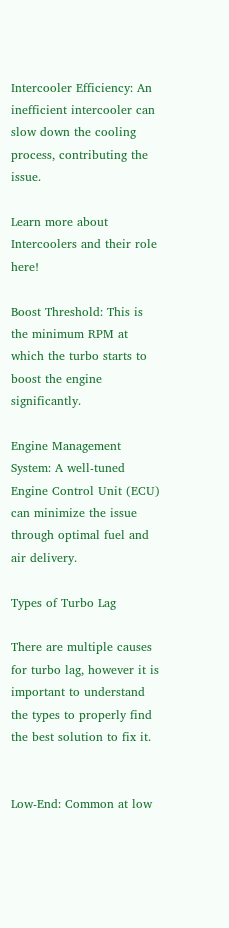Intercooler Efficiency: An inefficient intercooler can slow down the cooling process, contributing the issue.

Learn more about Intercoolers and their role here!

Boost Threshold: This is the minimum RPM at which the turbo starts to boost the engine significantly.

Engine Management System: A well-tuned Engine Control Unit (ECU) can minimize the issue through optimal fuel and air delivery.

Types of Turbo Lag

There are multiple causes for turbo lag, however it is important to understand the types to properly find the best solution to fix it.


Low-End: Common at low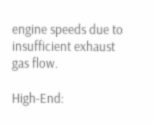engine speeds due to insufficient exhaust gas flow.

High-End: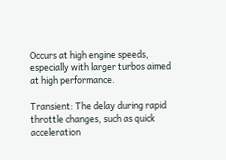Occurs at high engine speeds, especially with larger turbos aimed at high performance.

Transient: The delay during rapid throttle changes, such as quick acceleration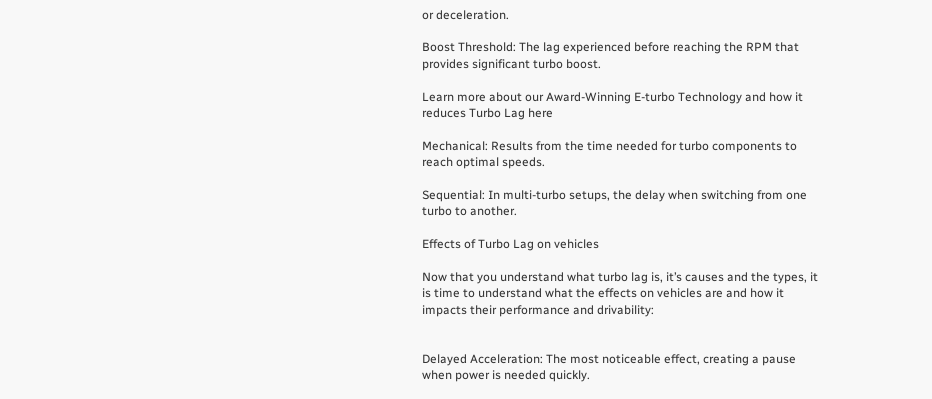or deceleration.

Boost Threshold: The lag experienced before reaching the RPM that provides significant turbo boost.

Learn more about our Award-Winning E-turbo Technology and how it reduces Turbo Lag here

Mechanical: Results from the time needed for turbo components to reach optimal speeds.

Sequential: In multi-turbo setups, the delay when switching from one turbo to another.

Effects of Turbo Lag on vehicles

Now that you understand what turbo lag is, it’s causes and the types, it is time to understand what the effects on vehicles are and how it impacts their performance and drivability:


Delayed Acceleration: The most noticeable effect, creating a pause when power is needed quickly.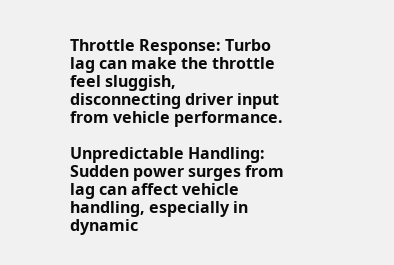Throttle Response: Turbo lag can make the throttle feel sluggish, disconnecting driver input from vehicle performance.

Unpredictable Handling: Sudden power surges from lag can affect vehicle handling, especially in dynamic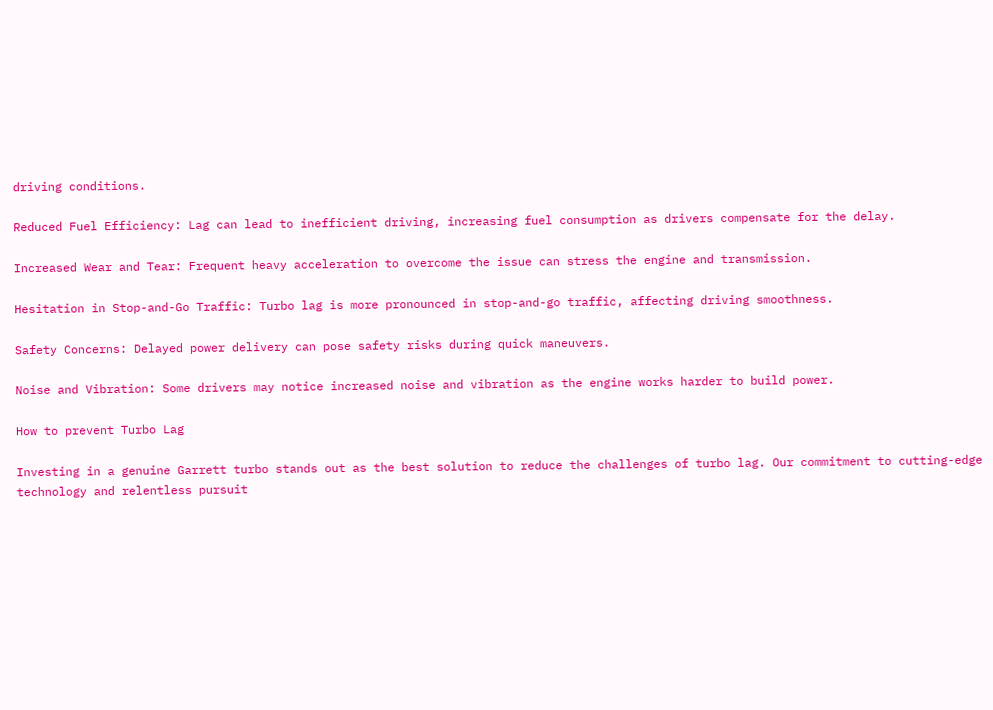driving conditions.

Reduced Fuel Efficiency: Lag can lead to inefficient driving, increasing fuel consumption as drivers compensate for the delay.

Increased Wear and Tear: Frequent heavy acceleration to overcome the issue can stress the engine and transmission.

Hesitation in Stop-and-Go Traffic: Turbo lag is more pronounced in stop-and-go traffic, affecting driving smoothness.

Safety Concerns: Delayed power delivery can pose safety risks during quick maneuvers.

Noise and Vibration: Some drivers may notice increased noise and vibration as the engine works harder to build power.

How to prevent Turbo Lag

Investing in a genuine Garrett turbo stands out as the best solution to reduce the challenges of turbo lag. Our commitment to cutting-edge technology and relentless pursuit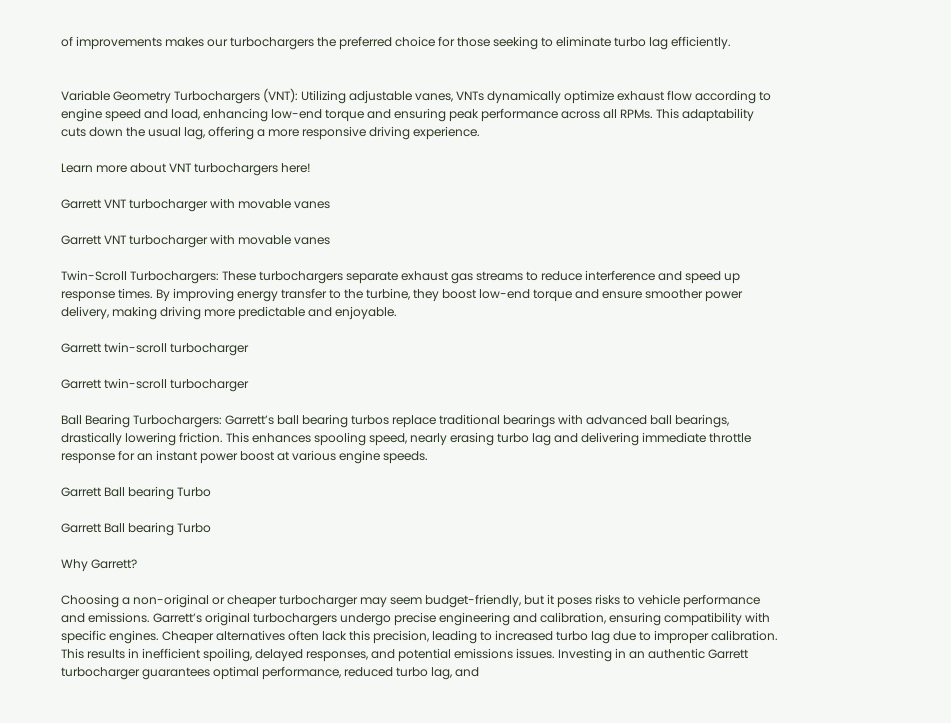of improvements makes our turbochargers the preferred choice for those seeking to eliminate turbo lag efficiently.


Variable Geometry Turbochargers (VNT): Utilizing adjustable vanes, VNTs dynamically optimize exhaust flow according to engine speed and load, enhancing low-end torque and ensuring peak performance across all RPMs. This adaptability cuts down the usual lag, offering a more responsive driving experience.

Learn more about VNT turbochargers here!

Garrett VNT turbocharger with movable vanes

Garrett VNT turbocharger with movable vanes

Twin-Scroll Turbochargers: These turbochargers separate exhaust gas streams to reduce interference and speed up response times. By improving energy transfer to the turbine, they boost low-end torque and ensure smoother power delivery, making driving more predictable and enjoyable.

Garrett twin-scroll turbocharger

Garrett twin-scroll turbocharger

Ball Bearing Turbochargers: Garrett’s ball bearing turbos replace traditional bearings with advanced ball bearings, drastically lowering friction. This enhances spooling speed, nearly erasing turbo lag and delivering immediate throttle response for an instant power boost at various engine speeds.

Garrett Ball bearing Turbo

Garrett Ball bearing Turbo

Why Garrett?

Choosing a non-original or cheaper turbocharger may seem budget-friendly, but it poses risks to vehicle performance and emissions. Garrett’s original turbochargers undergo precise engineering and calibration, ensuring compatibility with specific engines. Cheaper alternatives often lack this precision, leading to increased turbo lag due to improper calibration. This results in inefficient spoiling, delayed responses, and potential emissions issues. Investing in an authentic Garrett turbocharger guarantees optimal performance, reduced turbo lag, and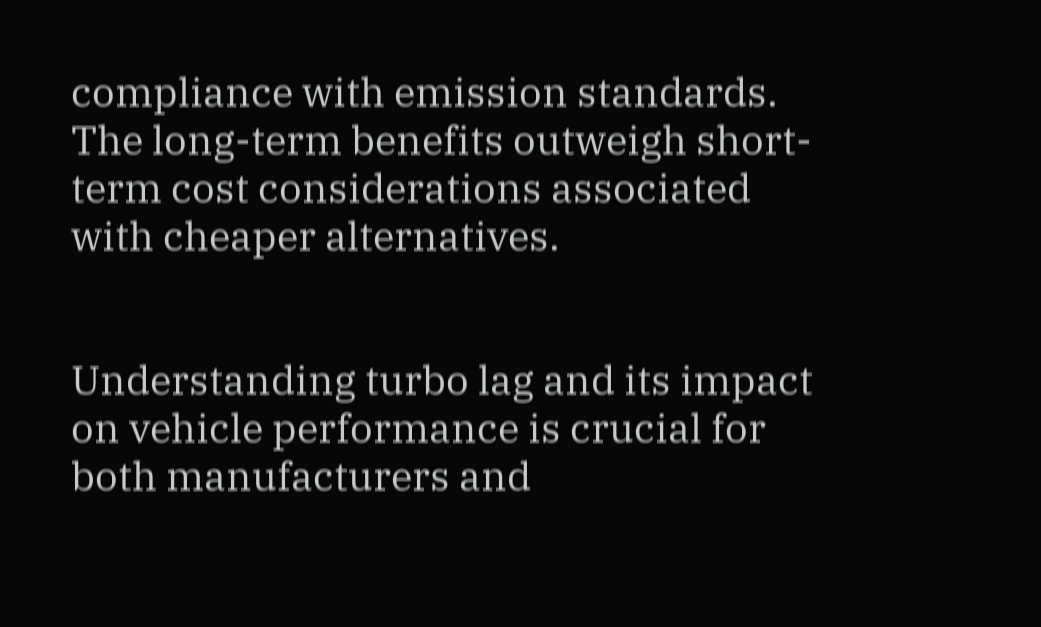compliance with emission standards. The long-term benefits outweigh short-term cost considerations associated with cheaper alternatives.


Understanding turbo lag and its impact on vehicle performance is crucial for both manufacturers and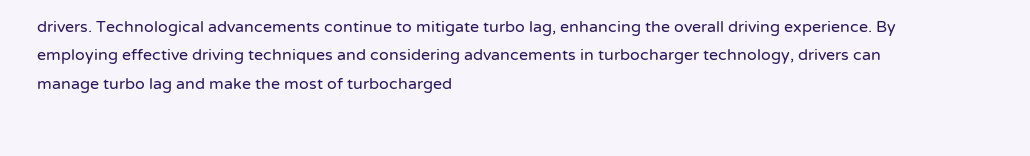drivers. Technological advancements continue to mitigate turbo lag, enhancing the overall driving experience. By employing effective driving techniques and considering advancements in turbocharger technology, drivers can manage turbo lag and make the most of turbocharged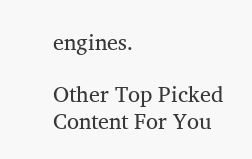engines.

Other Top Picked Content For You